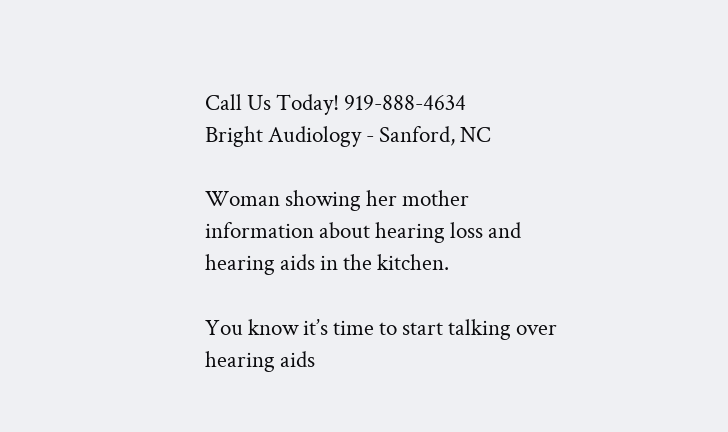Call Us Today! 919-888-4634
Bright Audiology - Sanford, NC

Woman showing her mother information about hearing loss and hearing aids in the kitchen.

You know it’s time to start talking over hearing aids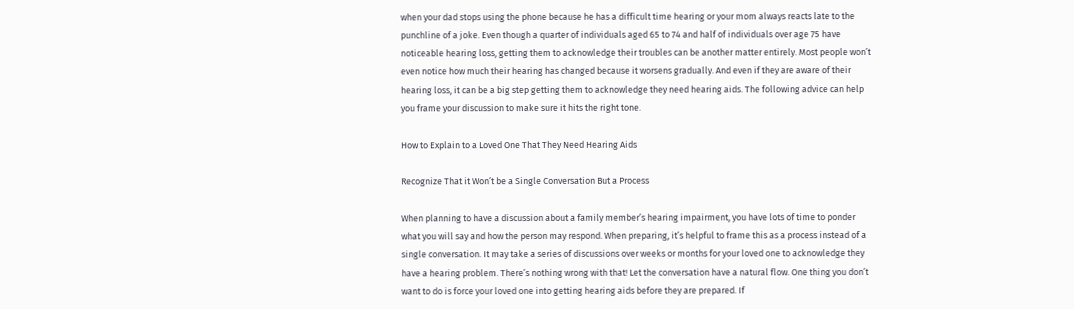when your dad stops using the phone because he has a difficult time hearing or your mom always reacts late to the punchline of a joke. Even though a quarter of individuals aged 65 to 74 and half of individuals over age 75 have noticeable hearing loss, getting them to acknowledge their troubles can be another matter entirely. Most people won’t even notice how much their hearing has changed because it worsens gradually. And even if they are aware of their hearing loss, it can be a big step getting them to acknowledge they need hearing aids. The following advice can help you frame your discussion to make sure it hits the right tone.

How to Explain to a Loved One That They Need Hearing Aids

Recognize That it Won’t be a Single Conversation But a Process

When planning to have a discussion about a family member’s hearing impairment, you have lots of time to ponder what you will say and how the person may respond. When preparing, it’s helpful to frame this as a process instead of a single conversation. It may take a series of discussions over weeks or months for your loved one to acknowledge they have a hearing problem. There’s nothing wrong with that! Let the conversation have a natural flow. One thing you don’t want to do is force your loved one into getting hearing aids before they are prepared. If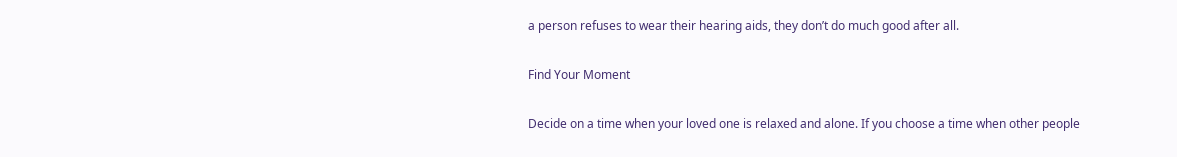a person refuses to wear their hearing aids, they don’t do much good after all.

Find Your Moment

Decide on a time when your loved one is relaxed and alone. If you choose a time when other people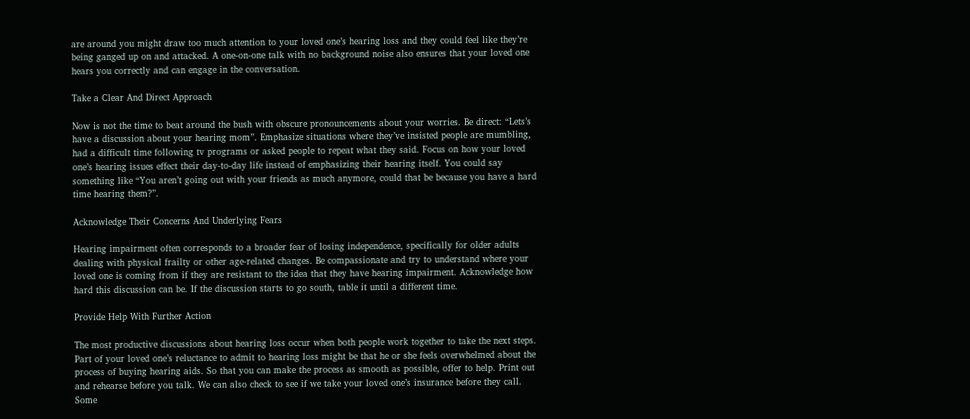are around you might draw too much attention to your loved one’s hearing loss and they could feel like they’re being ganged up on and attacked. A one-on-one talk with no background noise also ensures that your loved one hears you correctly and can engage in the conversation.

Take a Clear And Direct Approach

Now is not the time to beat around the bush with obscure pronouncements about your worries. Be direct: “Lets’s have a discussion about your hearing mom”. Emphasize situations where they’ve insisted people are mumbling, had a difficult time following tv programs or asked people to repeat what they said. Focus on how your loved one’s hearing issues effect their day-to-day life instead of emphasizing their hearing itself. You could say something like “You aren’t going out with your friends as much anymore, could that be because you have a hard time hearing them?”.

Acknowledge Their Concerns And Underlying Fears

Hearing impairment often corresponds to a broader fear of losing independence, specifically for older adults dealing with physical frailty or other age-related changes. Be compassionate and try to understand where your loved one is coming from if they are resistant to the idea that they have hearing impairment. Acknowledge how hard this discussion can be. If the discussion starts to go south, table it until a different time.

Provide Help With Further Action

The most productive discussions about hearing loss occur when both people work together to take the next steps. Part of your loved one’s reluctance to admit to hearing loss might be that he or she feels overwhelmed about the process of buying hearing aids. So that you can make the process as smooth as possible, offer to help. Print out and rehearse before you talk. We can also check to see if we take your loved one’s insurance before they call. Some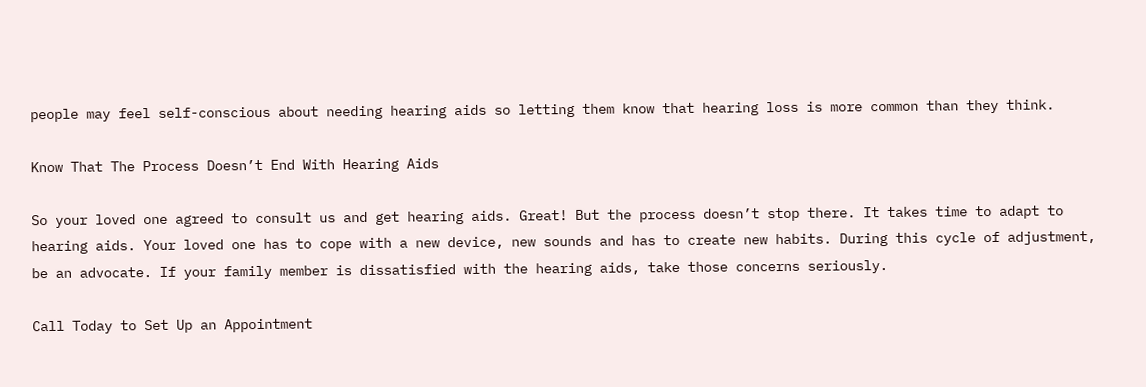people may feel self-conscious about needing hearing aids so letting them know that hearing loss is more common than they think.

Know That The Process Doesn’t End With Hearing Aids

So your loved one agreed to consult us and get hearing aids. Great! But the process doesn’t stop there. It takes time to adapt to hearing aids. Your loved one has to cope with a new device, new sounds and has to create new habits. During this cycle of adjustment, be an advocate. If your family member is dissatisfied with the hearing aids, take those concerns seriously.

Call Today to Set Up an Appointment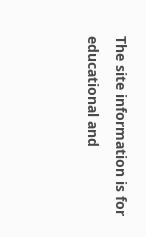The site information is for educational and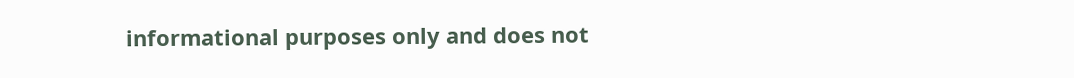informational purposes only and does not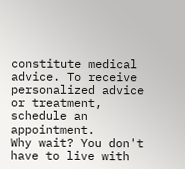constitute medical advice. To receive personalized advice or treatment, schedule an appointment.
Why wait? You don't have to live with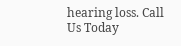hearing loss. Call Us Today